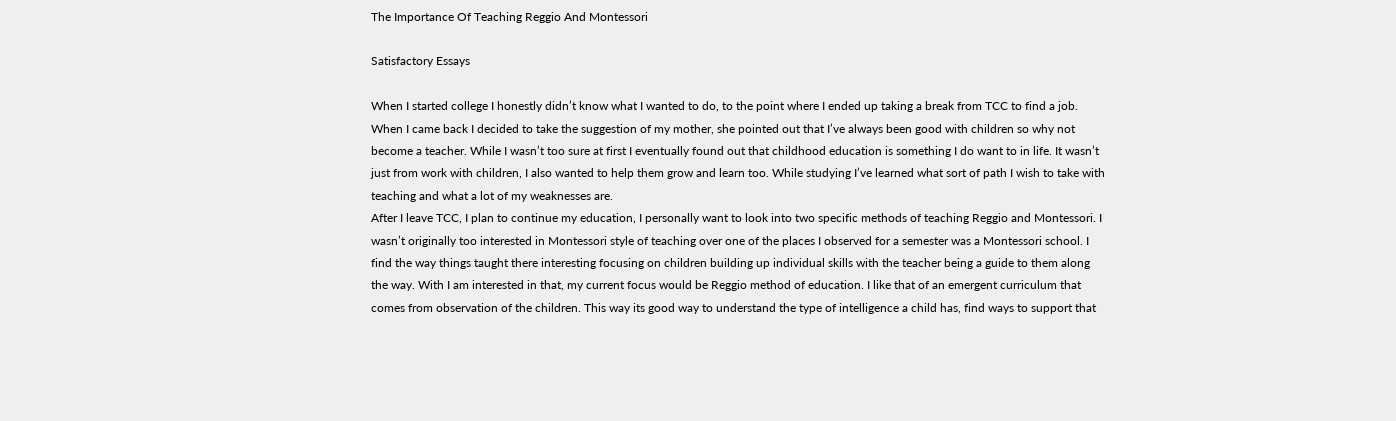The Importance Of Teaching Reggio And Montessori

Satisfactory Essays

When I started college I honestly didn’t know what I wanted to do, to the point where I ended up taking a break from TCC to find a job. When I came back I decided to take the suggestion of my mother, she pointed out that I’ve always been good with children so why not become a teacher. While I wasn’t too sure at first I eventually found out that childhood education is something I do want to in life. It wasn’t just from work with children, I also wanted to help them grow and learn too. While studying I’ve learned what sort of path I wish to take with teaching and what a lot of my weaknesses are.
After I leave TCC, I plan to continue my education, I personally want to look into two specific methods of teaching Reggio and Montessori. I wasn’t originally too interested in Montessori style of teaching over one of the places I observed for a semester was a Montessori school. I find the way things taught there interesting focusing on children building up individual skills with the teacher being a guide to them along the way. With I am interested in that, my current focus would be Reggio method of education. I like that of an emergent curriculum that comes from observation of the children. This way its good way to understand the type of intelligence a child has, find ways to support that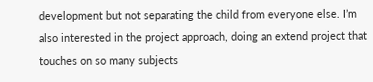development but not separating the child from everyone else. I’m also interested in the project approach, doing an extend project that touches on so many subjects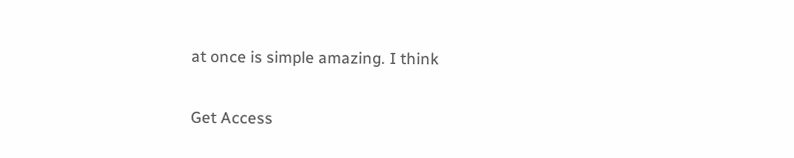at once is simple amazing. I think

Get Access